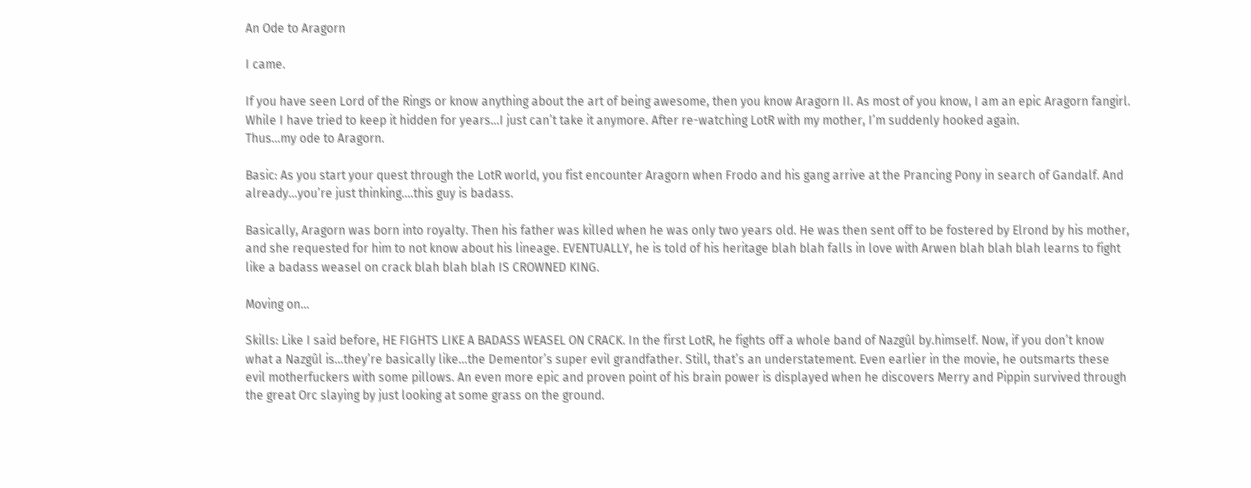An Ode to Aragorn

I came.

If you have seen Lord of the Rings or know anything about the art of being awesome, then you know Aragorn II. As most of you know, I am an epic Aragorn fangirl. While I have tried to keep it hidden for years…I just can’t take it anymore. After re-watching LotR with my mother, I’m suddenly hooked again.
Thus…my ode to Aragorn.

Basic: As you start your quest through the LotR world, you fist encounter Aragorn when Frodo and his gang arrive at the Prancing Pony in search of Gandalf. And already…you’re just thinking….this guy is badass.

Basically, Aragorn was born into royalty. Then his father was killed when he was only two years old. He was then sent off to be fostered by Elrond by his mother, and she requested for him to not know about his lineage. EVENTUALLY, he is told of his heritage blah blah falls in love with Arwen blah blah blah learns to fight like a badass weasel on crack blah blah blah IS CROWNED KING.

Moving on…

Skills: Like I said before, HE FIGHTS LIKE A BADASS WEASEL ON CRACK. In the first LotR, he fights off a whole band of Nazgûl by.himself. Now, if you don’t know what a Nazgûl is…they’re basically like…the Dementor’s super evil grandfather. Still, that’s an understatement. Even earlier in the movie, he outsmarts these evil motherfuckers with some pillows. An even more epic and proven point of his brain power is displayed when he discovers Merry and Pippin survived through the great Orc slaying by just looking at some grass on the ground.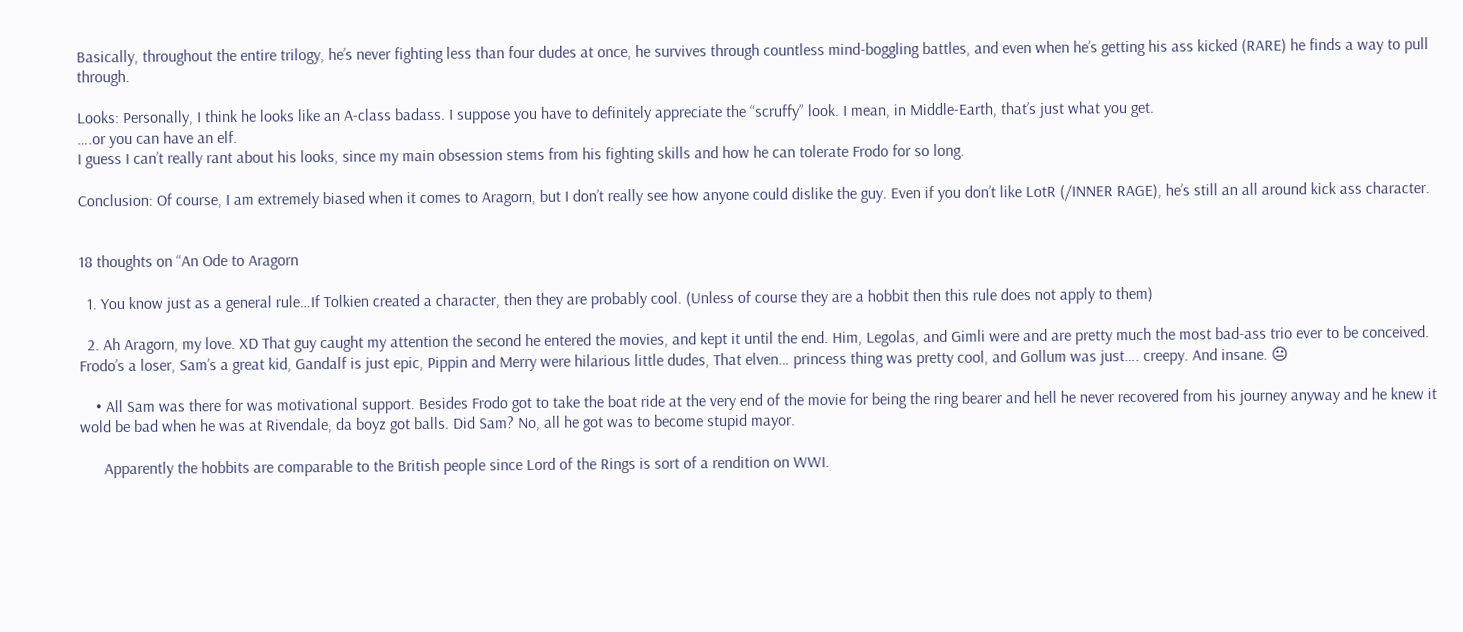Basically, throughout the entire trilogy, he’s never fighting less than four dudes at once, he survives through countless mind-boggling battles, and even when he’s getting his ass kicked (RARE) he finds a way to pull through.

Looks: Personally, I think he looks like an A-class badass. I suppose you have to definitely appreciate the “scruffy” look. I mean, in Middle-Earth, that’s just what you get.
….or you can have an elf.
I guess I can’t really rant about his looks, since my main obsession stems from his fighting skills and how he can tolerate Frodo for so long.

Conclusion: Of course, I am extremely biased when it comes to Aragorn, but I don’t really see how anyone could dislike the guy. Even if you don’t like LotR (/INNER RAGE), he’s still an all around kick ass character.


18 thoughts on “An Ode to Aragorn

  1. You know just as a general rule…If Tolkien created a character, then they are probably cool. (Unless of course they are a hobbit then this rule does not apply to them)

  2. Ah Aragorn, my love. XD That guy caught my attention the second he entered the movies, and kept it until the end. Him, Legolas, and Gimli were and are pretty much the most bad-ass trio ever to be conceived. Frodo’s a loser, Sam’s a great kid, Gandalf is just epic, Pippin and Merry were hilarious little dudes, That elven… princess thing was pretty cool, and Gollum was just…. creepy. And insane. 😐

    • All Sam was there for was motivational support. Besides Frodo got to take the boat ride at the very end of the movie for being the ring bearer and hell he never recovered from his journey anyway and he knew it wold be bad when he was at Rivendale, da boyz got balls. Did Sam? No, all he got was to become stupid mayor.

      Apparently the hobbits are comparable to the British people since Lord of the Rings is sort of a rendition on WWI.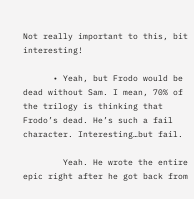Not really important to this, bit interesting!

      • Yeah, but Frodo would be dead without Sam. I mean, 70% of the trilogy is thinking that Frodo’s dead. He’s such a fail character. Interesting…but fail.

        Yeah. He wrote the entire epic right after he got back from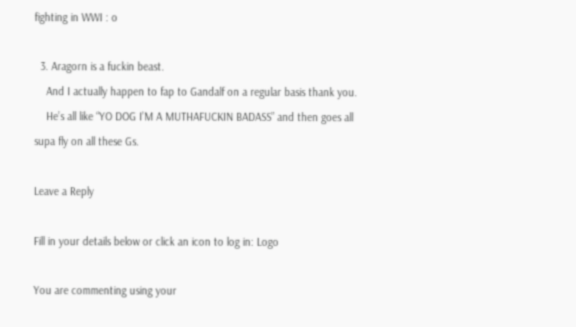fighting in WWI : o

  3. Aragorn is a fuckin beast.
    And I actually happen to fap to Gandalf on a regular basis thank you.
    He’s all like “YO DOG I’M A MUTHAFUCKIN BADASS” and then goes all supa fly on all these Gs.

Leave a Reply

Fill in your details below or click an icon to log in: Logo

You are commenting using your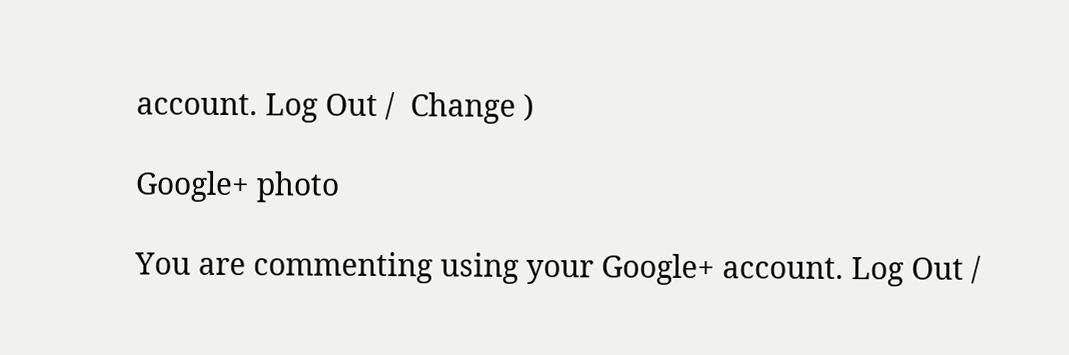account. Log Out /  Change )

Google+ photo

You are commenting using your Google+ account. Log Out /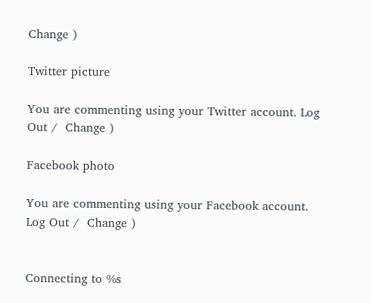Change )

Twitter picture

You are commenting using your Twitter account. Log Out /  Change )

Facebook photo

You are commenting using your Facebook account. Log Out /  Change )


Connecting to %s